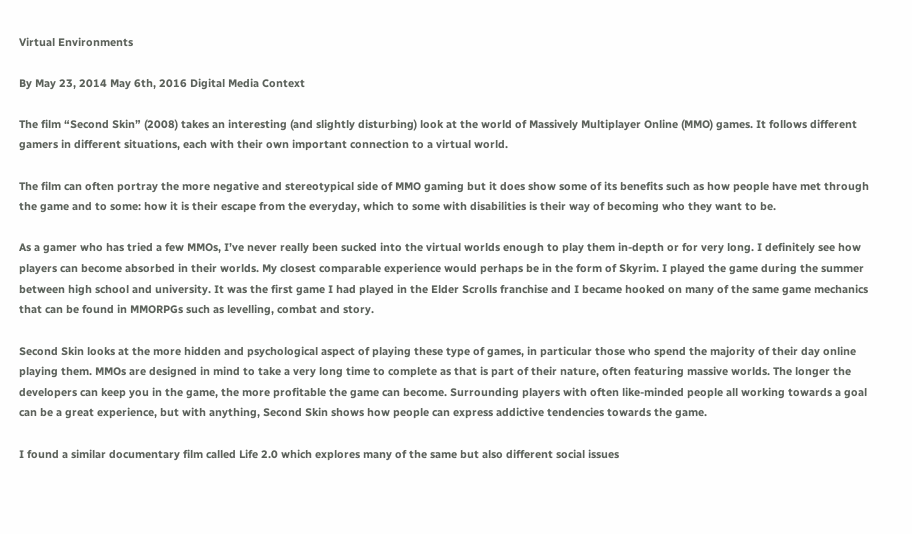Virtual Environments

By May 23, 2014 May 6th, 2016 Digital Media Context

The film “Second Skin” (2008) takes an interesting (and slightly disturbing) look at the world of Massively Multiplayer Online (MMO) games. It follows different gamers in different situations, each with their own important connection to a virtual world.

The film can often portray the more negative and stereotypical side of MMO gaming but it does show some of its benefits such as how people have met through the game and to some: how it is their escape from the everyday, which to some with disabilities is their way of becoming who they want to be.

As a gamer who has tried a few MMOs, I’ve never really been sucked into the virtual worlds enough to play them in-depth or for very long. I definitely see how players can become absorbed in their worlds. My closest comparable experience would perhaps be in the form of Skyrim. I played the game during the summer between high school and university. It was the first game I had played in the Elder Scrolls franchise and I became hooked on many of the same game mechanics that can be found in MMORPGs such as levelling, combat and story.

Second Skin looks at the more hidden and psychological aspect of playing these type of games, in particular those who spend the majority of their day online playing them. MMOs are designed in mind to take a very long time to complete as that is part of their nature, often featuring massive worlds. The longer the developers can keep you in the game, the more profitable the game can become. Surrounding players with often like-minded people all working towards a goal can be a great experience, but with anything, Second Skin shows how people can express addictive tendencies towards the game.

I found a similar documentary film called Life 2.0 which explores many of the same but also different social issues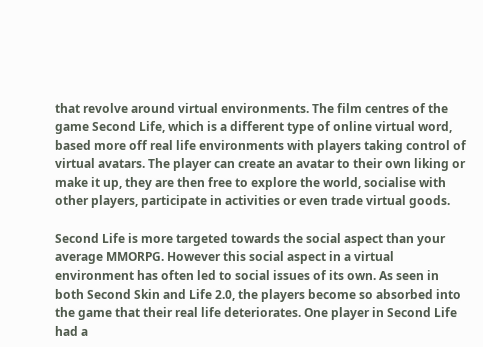that revolve around virtual environments. The film centres of the game Second Life, which is a different type of online virtual word, based more off real life environments with players taking control of virtual avatars. The player can create an avatar to their own liking or make it up, they are then free to explore the world, socialise with other players, participate in activities or even trade virtual goods.

Second Life is more targeted towards the social aspect than your average MMORPG. However this social aspect in a virtual environment has often led to social issues of its own. As seen in both Second Skin and Life 2.0, the players become so absorbed into the game that their real life deteriorates. One player in Second Life had a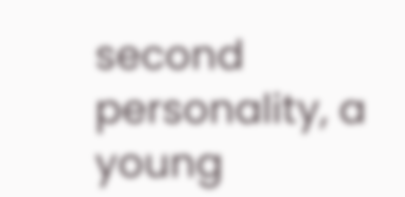second personality, a young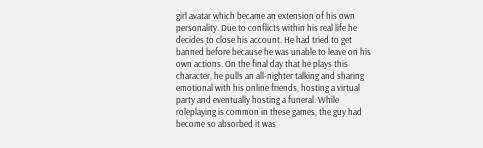girl avatar which became an extension of his own personality. Due to conflicts within his real life he decides to close his account. He had tried to get banned before because he was unable to leave on his own actions. On the final day that he plays this character, he pulls an all-nighter talking and sharing emotional with his online friends, hosting a virtual party and eventually hosting a funeral. While roleplaying is common in these games, the guy had become so absorbed it was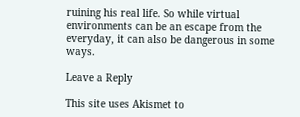ruining his real life. So while virtual environments can be an escape from the everyday, it can also be dangerous in some ways.

Leave a Reply

This site uses Akismet to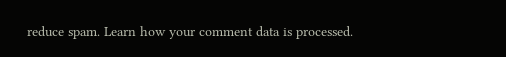reduce spam. Learn how your comment data is processed.